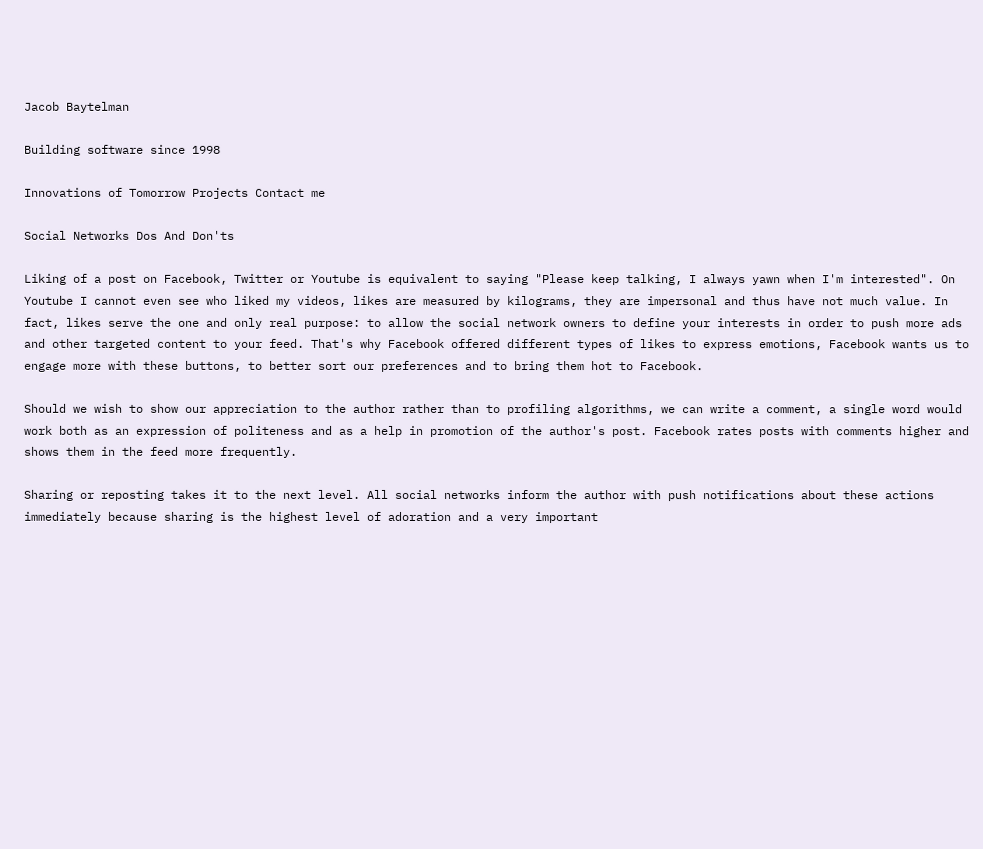Jacob Baytelman

Building software since 1998

Innovations of Tomorrow Projects Contact me

Social Networks Dos And Don'ts

Liking of a post on Facebook, Twitter or Youtube is equivalent to saying "Please keep talking, I always yawn when I'm interested". On Youtube I cannot even see who liked my videos, likes are measured by kilograms, they are impersonal and thus have not much value. In fact, likes serve the one and only real purpose: to allow the social network owners to define your interests in order to push more ads and other targeted content to your feed. That's why Facebook offered different types of likes to express emotions, Facebook wants us to engage more with these buttons, to better sort our preferences and to bring them hot to Facebook.

Should we wish to show our appreciation to the author rather than to profiling algorithms, we can write a comment, a single word would work both as an expression of politeness and as a help in promotion of the author's post. Facebook rates posts with comments higher and shows them in the feed more frequently.

Sharing or reposting takes it to the next level. All social networks inform the author with push notifications about these actions immediately because sharing is the highest level of adoration and a very important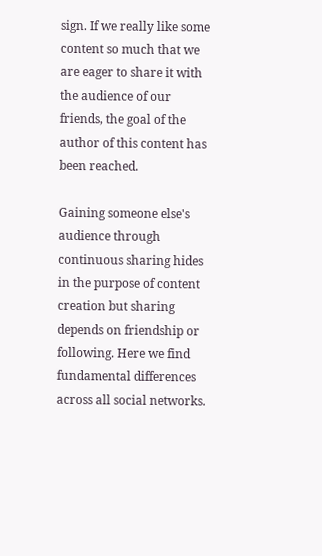sign. If we really like some content so much that we are eager to share it with the audience of our friends, the goal of the author of this content has been reached.

Gaining someone else's audience through continuous sharing hides in the purpose of content creation but sharing depends on friendship or following. Here we find fundamental differences across all social networks.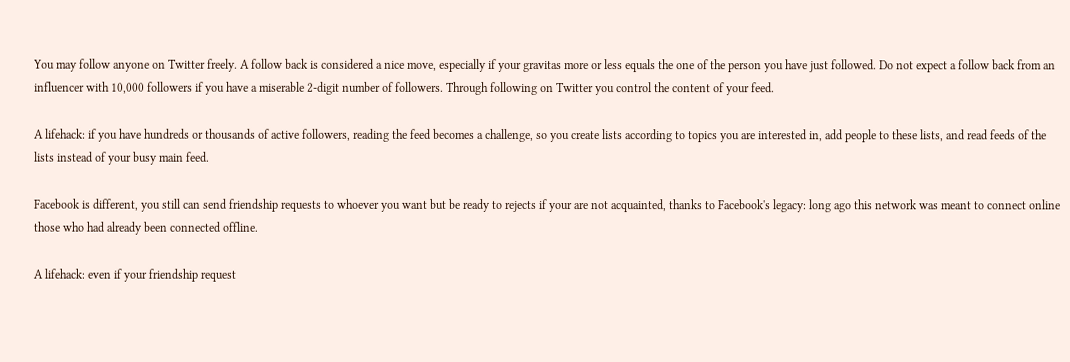You may follow anyone on Twitter freely. A follow back is considered a nice move, especially if your gravitas more or less equals the one of the person you have just followed. Do not expect a follow back from an influencer with 10,000 followers if you have a miserable 2-digit number of followers. Through following on Twitter you control the content of your feed.

A lifehack: if you have hundreds or thousands of active followers, reading the feed becomes a challenge, so you create lists according to topics you are interested in, add people to these lists, and read feeds of the lists instead of your busy main feed.

Facebook is different, you still can send friendship requests to whoever you want but be ready to rejects if your are not acquainted, thanks to Facebook's legacy: long ago this network was meant to connect online those who had already been connected offline.

A lifehack: even if your friendship request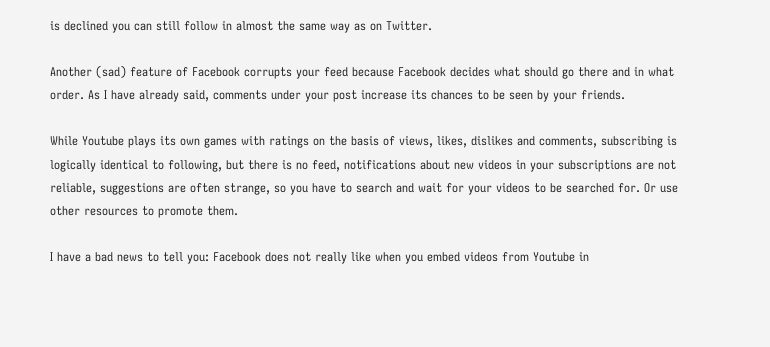is declined you can still follow in almost the same way as on Twitter.

Another (sad) feature of Facebook corrupts your feed because Facebook decides what should go there and in what order. As I have already said, comments under your post increase its chances to be seen by your friends.

While Youtube plays its own games with ratings on the basis of views, likes, dislikes and comments, subscribing is logically identical to following, but there is no feed, notifications about new videos in your subscriptions are not reliable, suggestions are often strange, so you have to search and wait for your videos to be searched for. Or use other resources to promote them.

I have a bad news to tell you: Facebook does not really like when you embed videos from Youtube in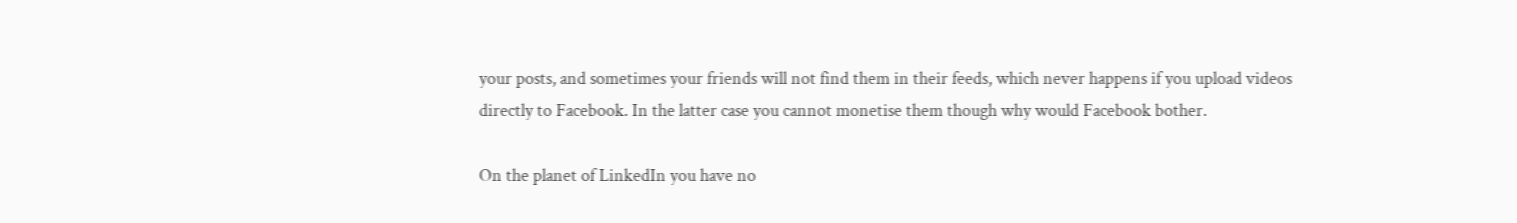your posts, and sometimes your friends will not find them in their feeds, which never happens if you upload videos directly to Facebook. In the latter case you cannot monetise them though why would Facebook bother.

On the planet of LinkedIn you have no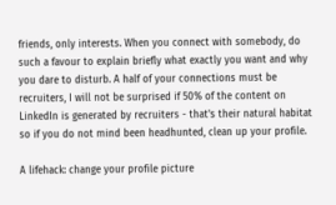friends, only interests. When you connect with somebody, do such a favour to explain briefly what exactly you want and why you dare to disturb. A half of your connections must be recruiters, I will not be surprised if 50% of the content on LinkedIn is generated by recruiters - that's their natural habitat so if you do not mind been headhunted, clean up your profile.

A lifehack: change your profile picture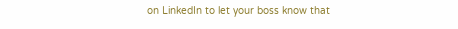on LinkedIn to let your boss know that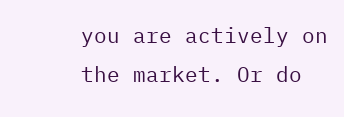you are actively on the market. Or do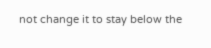not change it to stay below the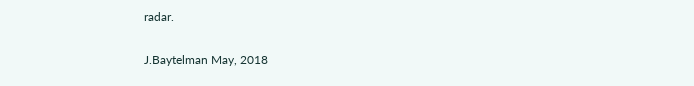radar.

J.Baytelman May, 2018